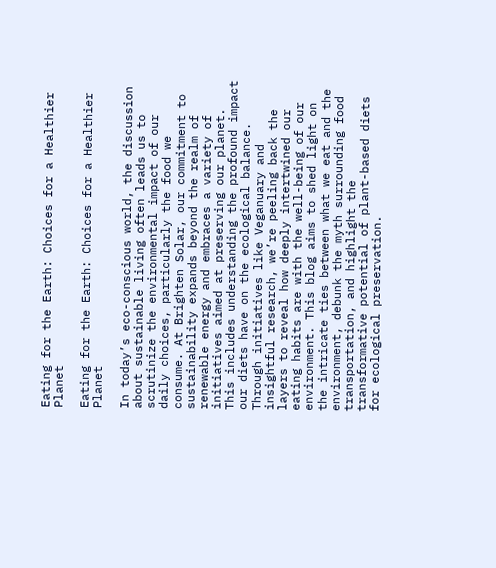Eating for the Earth: Choices for a Healthier Planet

Eating for the Earth: Choices for a Healthier Planet

In today’s eco-conscious world, the discussion about sustainable living often leads us to scrutinize the environmental impact of our daily choices, particularly the food we consume. At Brighten Solar, our commitment to sustainability expands beyond the realm of renewable energy and embraces a variety of initiatives aimed at preserving our planet. This includes understanding the profound impact our diets have on the ecological balance. Through initiatives like Veganuary and insightful research, we’re peeling back the layers to reveal how deeply intertwined our eating habits are with the well-being of our environment. This blog aims to shed light on the intricate ties between what we eat and the environment, debunk the myth surrounding food transportation, and highlight the transformative potential of plant-based diets for ecological preservation.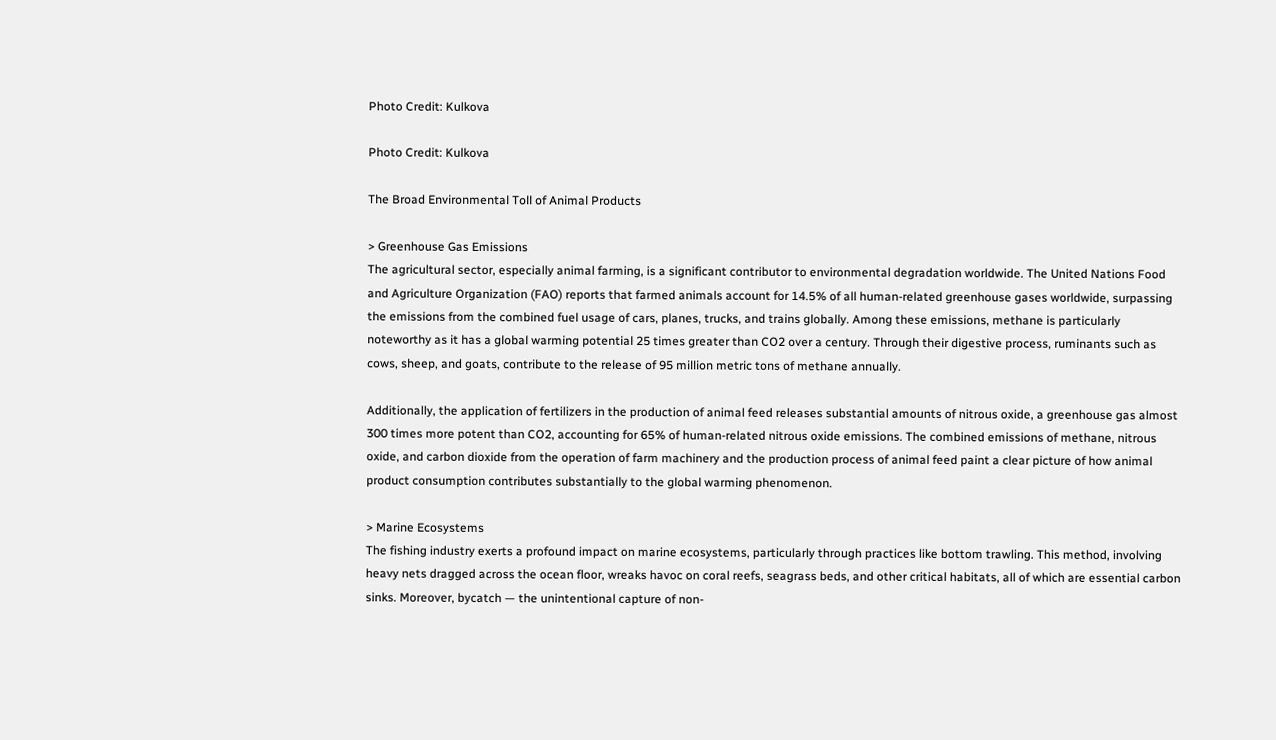Photo Credit: Kulkova

Photo Credit: Kulkova

The Broad Environmental Toll of Animal Products

> Greenhouse Gas Emissions
The agricultural sector, especially animal farming, is a significant contributor to environmental degradation worldwide. The United Nations Food and Agriculture Organization (FAO) reports that farmed animals account for 14.5% of all human-related greenhouse gases worldwide, surpassing the emissions from the combined fuel usage of cars, planes, trucks, and trains globally. Among these emissions, methane is particularly noteworthy as it has a global warming potential 25 times greater than CO2 over a century. Through their digestive process, ruminants such as cows, sheep, and goats, contribute to the release of 95 million metric tons of methane annually.

Additionally, the application of fertilizers in the production of animal feed releases substantial amounts of nitrous oxide, a greenhouse gas almost 300 times more potent than CO2, accounting for 65% of human-related nitrous oxide emissions. The combined emissions of methane, nitrous oxide, and carbon dioxide from the operation of farm machinery and the production process of animal feed paint a clear picture of how animal product consumption contributes substantially to the global warming phenomenon.

> Marine Ecosystems
The fishing industry exerts a profound impact on marine ecosystems, particularly through practices like bottom trawling. This method, involving heavy nets dragged across the ocean floor, wreaks havoc on coral reefs, seagrass beds, and other critical habitats, all of which are essential carbon sinks. Moreover, bycatch — the unintentional capture of non-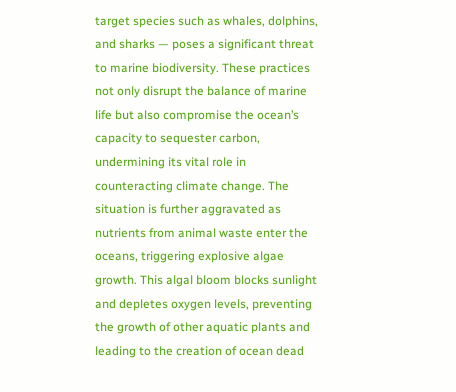target species such as whales, dolphins, and sharks — poses a significant threat to marine biodiversity. These practices not only disrupt the balance of marine life but also compromise the ocean’s capacity to sequester carbon, undermining its vital role in counteracting climate change. The situation is further aggravated as nutrients from animal waste enter the oceans, triggering explosive algae growth. This algal bloom blocks sunlight and depletes oxygen levels, preventing the growth of other aquatic plants and leading to the creation of ocean dead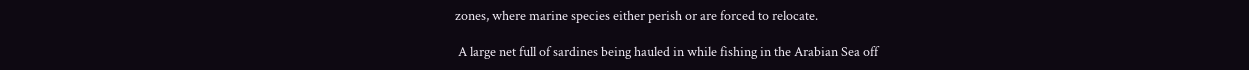zones, where marine species either perish or are forced to relocate.

 A large net full of sardines being hauled in while fishing in the Arabian Sea off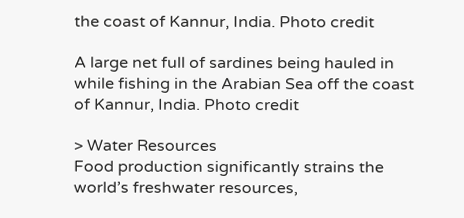the coast of Kannur, India. Photo credit

A large net full of sardines being hauled in while fishing in the Arabian Sea off the coast of Kannur, India. Photo credit

> Water Resources
Food production significantly strains the world’s freshwater resources,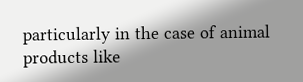particularly in the case of animal products like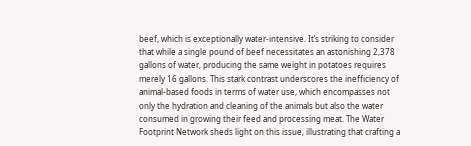beef, which is exceptionally water-intensive. It’s striking to consider that while a single pound of beef necessitates an astonishing 2,378 gallons of water, producing the same weight in potatoes requires merely 16 gallons. This stark contrast underscores the inefficiency of animal-based foods in terms of water use, which encompasses not only the hydration and cleaning of the animals but also the water consumed in growing their feed and processing meat. The Water Footprint Network sheds light on this issue, illustrating that crafting a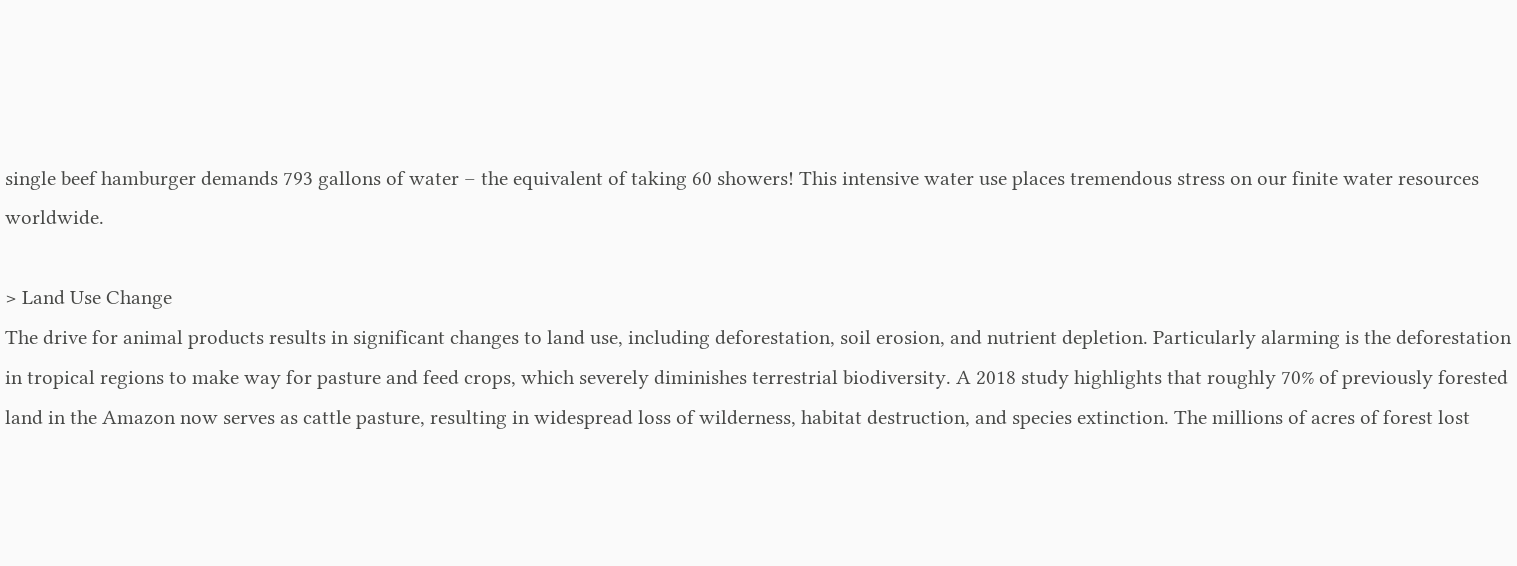single beef hamburger demands 793 gallons of water – the equivalent of taking 60 showers! This intensive water use places tremendous stress on our finite water resources worldwide.

> Land Use Change
The drive for animal products results in significant changes to land use, including deforestation, soil erosion, and nutrient depletion. Particularly alarming is the deforestation in tropical regions to make way for pasture and feed crops, which severely diminishes terrestrial biodiversity. A 2018 study highlights that roughly 70% of previously forested land in the Amazon now serves as cattle pasture, resulting in widespread loss of wilderness, habitat destruction, and species extinction. The millions of acres of forest lost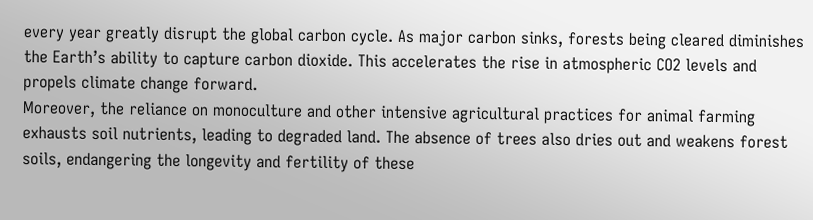every year greatly disrupt the global carbon cycle. As major carbon sinks, forests being cleared diminishes the Earth’s ability to capture carbon dioxide. This accelerates the rise in atmospheric CO2 levels and propels climate change forward.
Moreover, the reliance on monoculture and other intensive agricultural practices for animal farming exhausts soil nutrients, leading to degraded land. The absence of trees also dries out and weakens forest soils, endangering the longevity and fertility of these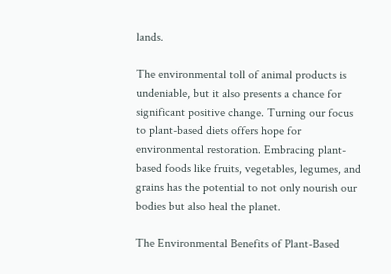lands.

The environmental toll of animal products is undeniable, but it also presents a chance for significant positive change. Turning our focus to plant-based diets offers hope for environmental restoration. Embracing plant-based foods like fruits, vegetables, legumes, and grains has the potential to not only nourish our bodies but also heal the planet.

The Environmental Benefits of Plant-Based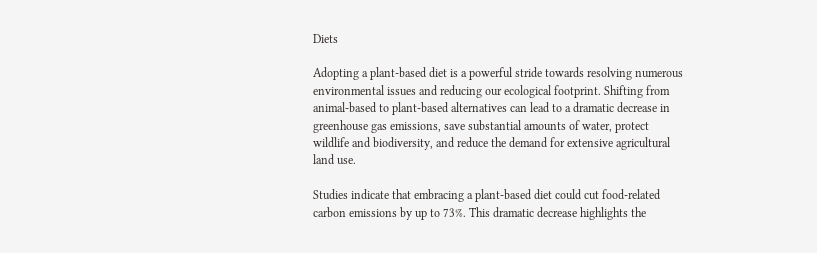Diets

Adopting a plant-based diet is a powerful stride towards resolving numerous environmental issues and reducing our ecological footprint. Shifting from animal-based to plant-based alternatives can lead to a dramatic decrease in greenhouse gas emissions, save substantial amounts of water, protect wildlife and biodiversity, and reduce the demand for extensive agricultural land use.

Studies indicate that embracing a plant-based diet could cut food-related carbon emissions by up to 73%. This dramatic decrease highlights the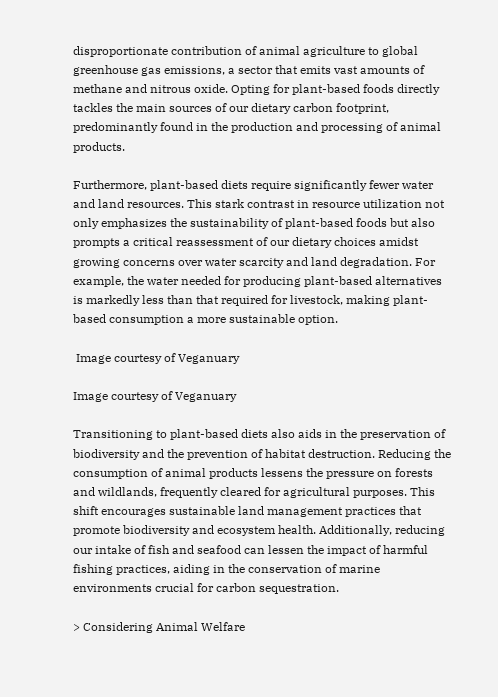disproportionate contribution of animal agriculture to global greenhouse gas emissions, a sector that emits vast amounts of methane and nitrous oxide. Opting for plant-based foods directly tackles the main sources of our dietary carbon footprint, predominantly found in the production and processing of animal products.

Furthermore, plant-based diets require significantly fewer water and land resources. This stark contrast in resource utilization not only emphasizes the sustainability of plant-based foods but also prompts a critical reassessment of our dietary choices amidst growing concerns over water scarcity and land degradation. For example, the water needed for producing plant-based alternatives is markedly less than that required for livestock, making plant-based consumption a more sustainable option.

 Image courtesy of Veganuary

Image courtesy of Veganuary

Transitioning to plant-based diets also aids in the preservation of biodiversity and the prevention of habitat destruction. Reducing the consumption of animal products lessens the pressure on forests and wildlands, frequently cleared for agricultural purposes. This shift encourages sustainable land management practices that promote biodiversity and ecosystem health. Additionally, reducing our intake of fish and seafood can lessen the impact of harmful fishing practices, aiding in the conservation of marine environments crucial for carbon sequestration.

> Considering Animal Welfare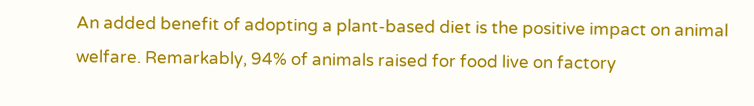An added benefit of adopting a plant-based diet is the positive impact on animal welfare. Remarkably, 94% of animals raised for food live on factory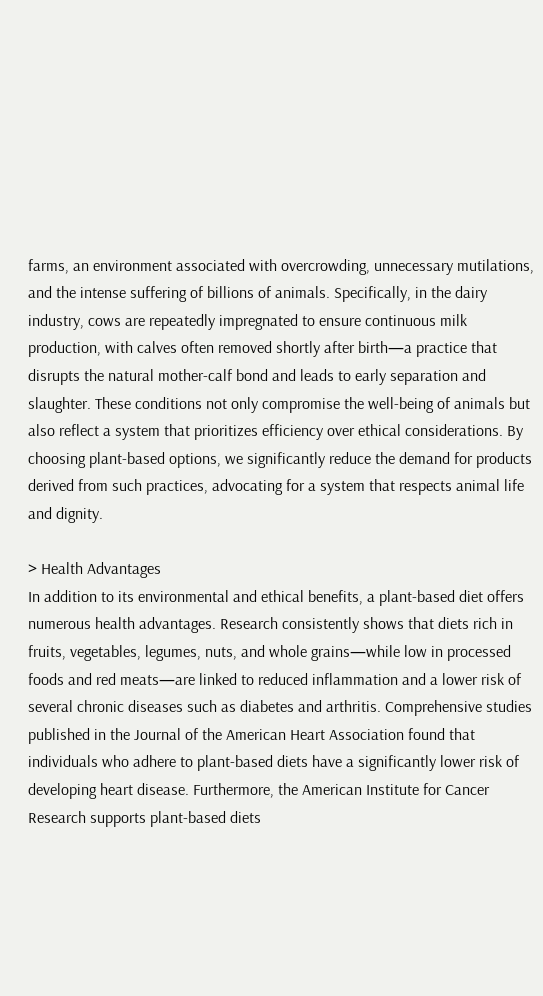farms, an environment associated with overcrowding, unnecessary mutilations, and the intense suffering of billions of animals. Specifically, in the dairy industry, cows are repeatedly impregnated to ensure continuous milk production, with calves often removed shortly after birth—a practice that disrupts the natural mother-calf bond and leads to early separation and slaughter. These conditions not only compromise the well-being of animals but also reflect a system that prioritizes efficiency over ethical considerations. By choosing plant-based options, we significantly reduce the demand for products derived from such practices, advocating for a system that respects animal life and dignity.

> Health Advantages
In addition to its environmental and ethical benefits, a plant-based diet offers numerous health advantages. Research consistently shows that diets rich in fruits, vegetables, legumes, nuts, and whole grains—while low in processed foods and red meats—are linked to reduced inflammation and a lower risk of several chronic diseases such as diabetes and arthritis. Comprehensive studies published in the Journal of the American Heart Association found that individuals who adhere to plant-based diets have a significantly lower risk of developing heart disease. Furthermore, the American Institute for Cancer Research supports plant-based diets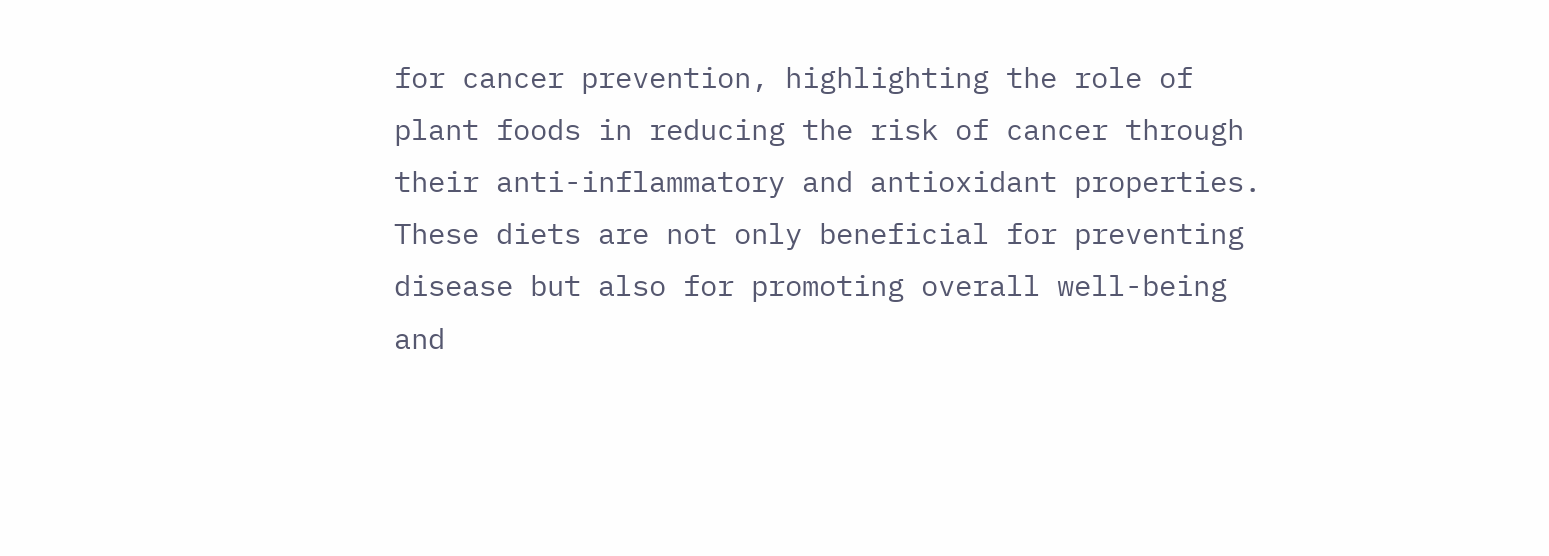for cancer prevention, highlighting the role of plant foods in reducing the risk of cancer through their anti-inflammatory and antioxidant properties. These diets are not only beneficial for preventing disease but also for promoting overall well-being and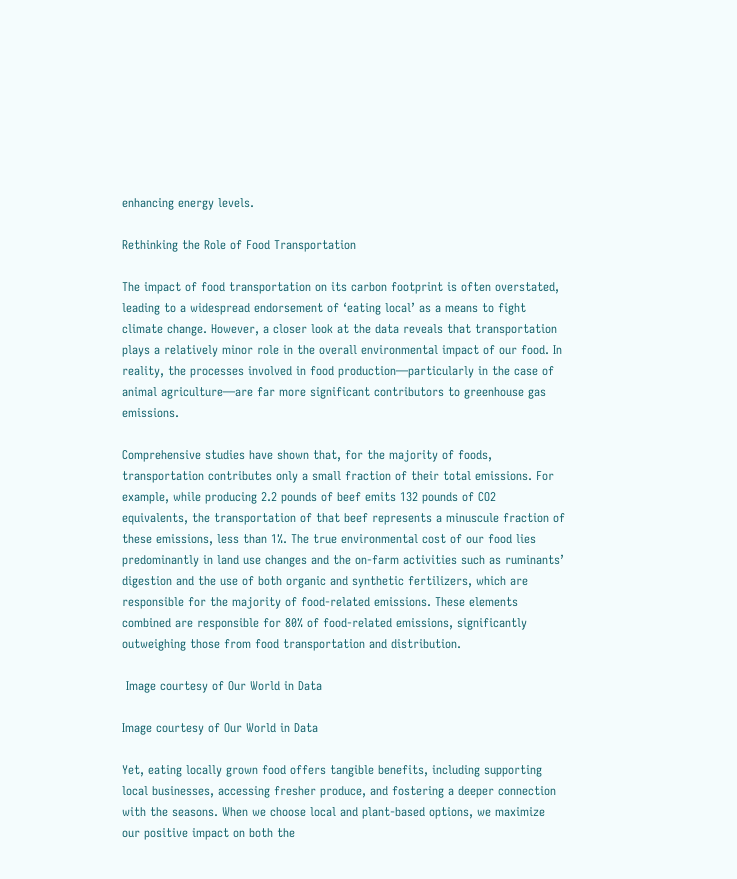enhancing energy levels.

Rethinking the Role of Food Transportation

The impact of food transportation on its carbon footprint is often overstated, leading to a widespread endorsement of ‘eating local’ as a means to fight climate change. However, a closer look at the data reveals that transportation plays a relatively minor role in the overall environmental impact of our food. In reality, the processes involved in food production—particularly in the case of animal agriculture—are far more significant contributors to greenhouse gas emissions.

Comprehensive studies have shown that, for the majority of foods, transportation contributes only a small fraction of their total emissions. For example, while producing 2.2 pounds of beef emits 132 pounds of CO2 equivalents, the transportation of that beef represents a minuscule fraction of these emissions, less than 1%. The true environmental cost of our food lies predominantly in land use changes and the on-farm activities such as ruminants’ digestion and the use of both organic and synthetic fertilizers, which are responsible for the majority of food-related emissions. These elements combined are responsible for 80% of food-related emissions, significantly outweighing those from food transportation and distribution.

 Image courtesy of Our World in Data

Image courtesy of Our World in Data

Yet, eating locally grown food offers tangible benefits, including supporting local businesses, accessing fresher produce, and fostering a deeper connection with the seasons. When we choose local and plant-based options, we maximize our positive impact on both the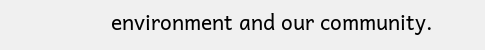environment and our community.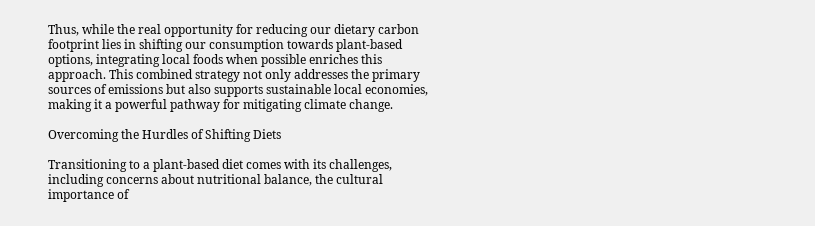Thus, while the real opportunity for reducing our dietary carbon footprint lies in shifting our consumption towards plant-based options, integrating local foods when possible enriches this approach. This combined strategy not only addresses the primary sources of emissions but also supports sustainable local economies, making it a powerful pathway for mitigating climate change.

Overcoming the Hurdles of Shifting Diets

Transitioning to a plant-based diet comes with its challenges, including concerns about nutritional balance, the cultural importance of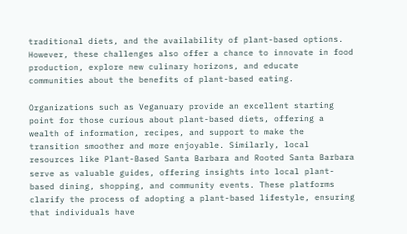traditional diets, and the availability of plant-based options. However, these challenges also offer a chance to innovate in food production, explore new culinary horizons, and educate communities about the benefits of plant-based eating.

Organizations such as Veganuary provide an excellent starting point for those curious about plant-based diets, offering a wealth of information, recipes, and support to make the transition smoother and more enjoyable. Similarly, local resources like Plant-Based Santa Barbara and Rooted Santa Barbara serve as valuable guides, offering insights into local plant-based dining, shopping, and community events. These platforms clarify the process of adopting a plant-based lifestyle, ensuring that individuals have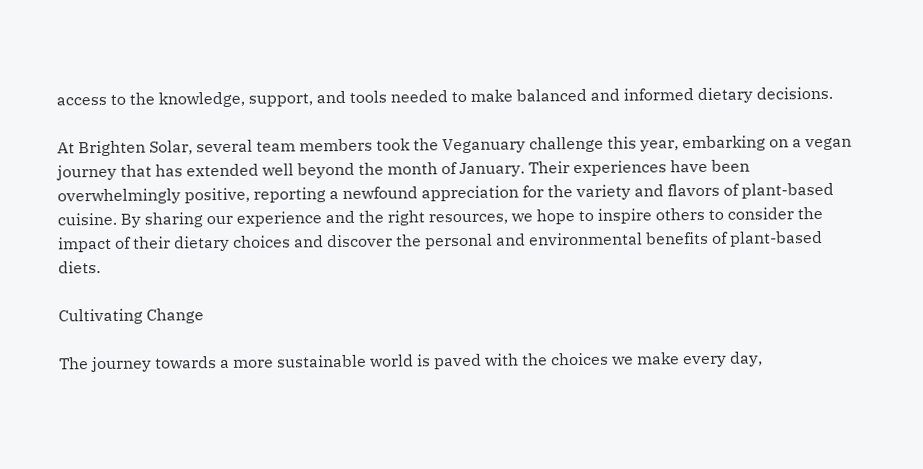access to the knowledge, support, and tools needed to make balanced and informed dietary decisions.

At Brighten Solar, several team members took the Veganuary challenge this year, embarking on a vegan journey that has extended well beyond the month of January. Their experiences have been overwhelmingly positive, reporting a newfound appreciation for the variety and flavors of plant-based cuisine. By sharing our experience and the right resources, we hope to inspire others to consider the impact of their dietary choices and discover the personal and environmental benefits of plant-based diets.

Cultivating Change

The journey towards a more sustainable world is paved with the choices we make every day,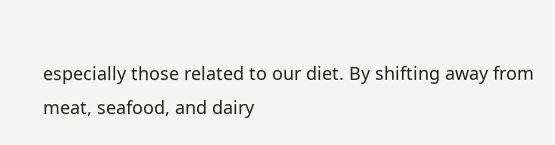especially those related to our diet. By shifting away from meat, seafood, and dairy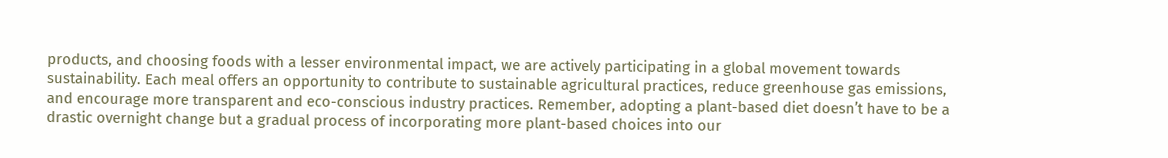products, and choosing foods with a lesser environmental impact, we are actively participating in a global movement towards sustainability. Each meal offers an opportunity to contribute to sustainable agricultural practices, reduce greenhouse gas emissions, and encourage more transparent and eco-conscious industry practices. Remember, adopting a plant-based diet doesn’t have to be a drastic overnight change but a gradual process of incorporating more plant-based choices into our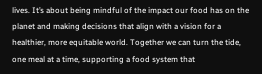lives. It’s about being mindful of the impact our food has on the planet and making decisions that align with a vision for a healthier, more equitable world. Together we can turn the tide, one meal at a time, supporting a food system that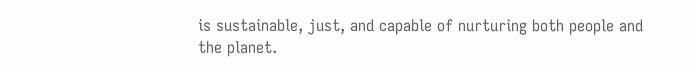is sustainable, just, and capable of nurturing both people and the planet.